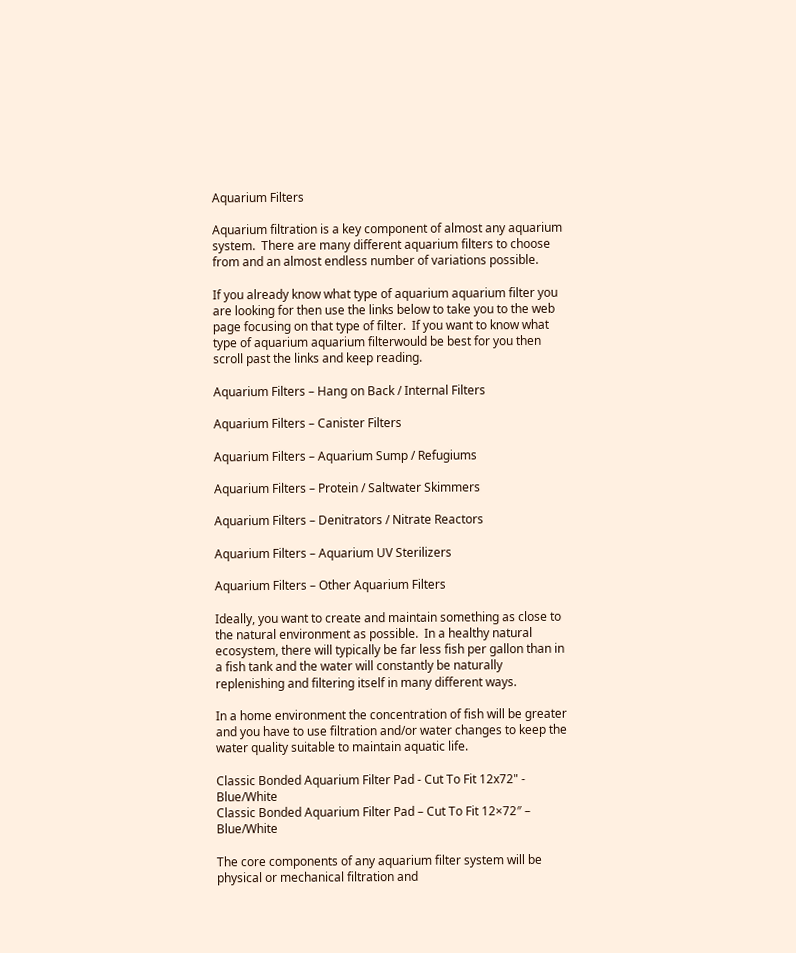Aquarium Filters

Aquarium filtration is a key component of almost any aquarium system.  There are many different aquarium filters to choose from and an almost endless number of variations possible.

If you already know what type of aquarium aquarium filter you are looking for then use the links below to take you to the web page focusing on that type of filter.  If you want to know what type of aquarium aquarium filterwould be best for you then scroll past the links and keep reading.

Aquarium Filters – Hang on Back / Internal Filters

Aquarium Filters – Canister Filters

Aquarium Filters – Aquarium Sump / Refugiums

Aquarium Filters – Protein / Saltwater Skimmers

Aquarium Filters – Denitrators / Nitrate Reactors

Aquarium Filters – Aquarium UV Sterilizers

Aquarium Filters – Other Aquarium Filters

Ideally, you want to create and maintain something as close to the natural environment as possible.  In a healthy natural ecosystem, there will typically be far less fish per gallon than in a fish tank and the water will constantly be naturally replenishing and filtering itself in many different ways.

In a home environment the concentration of fish will be greater and you have to use filtration and/or water changes to keep the water quality suitable to maintain aquatic life.

Classic Bonded Aquarium Filter Pad - Cut To Fit 12x72" - Blue/White
Classic Bonded Aquarium Filter Pad – Cut To Fit 12×72″ – Blue/White

The core components of any aquarium filter system will be physical or mechanical filtration and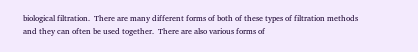biological filtration.  There are many different forms of both of these types of filtration methods and they can often be used together.  There are also various forms of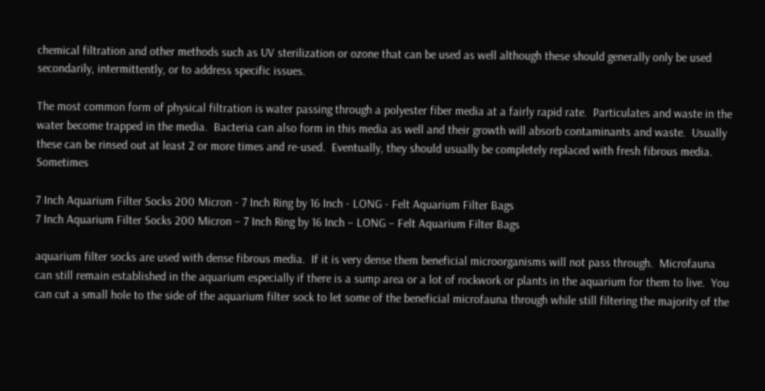chemical filtration and other methods such as UV sterilization or ozone that can be used as well although these should generally only be used secondarily, intermittently, or to address specific issues.

The most common form of physical filtration is water passing through a polyester fiber media at a fairly rapid rate.  Particulates and waste in the water become trapped in the media.  Bacteria can also form in this media as well and their growth will absorb contaminants and waste.  Usually these can be rinsed out at least 2 or more times and re-used.  Eventually, they should usually be completely replaced with fresh fibrous media.  Sometimes

7 Inch Aquarium Filter Socks 200 Micron - 7 Inch Ring by 16 Inch - LONG - Felt Aquarium Filter Bags
7 Inch Aquarium Filter Socks 200 Micron – 7 Inch Ring by 16 Inch – LONG – Felt Aquarium Filter Bags

aquarium filter socks are used with dense fibrous media.  If it is very dense them beneficial microorganisms will not pass through.  Microfauna can still remain established in the aquarium especially if there is a sump area or a lot of rockwork or plants in the aquarium for them to live.  You can cut a small hole to the side of the aquarium filter sock to let some of the beneficial microfauna through while still filtering the majority of the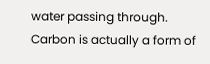water passing through.  Carbon is actually a form of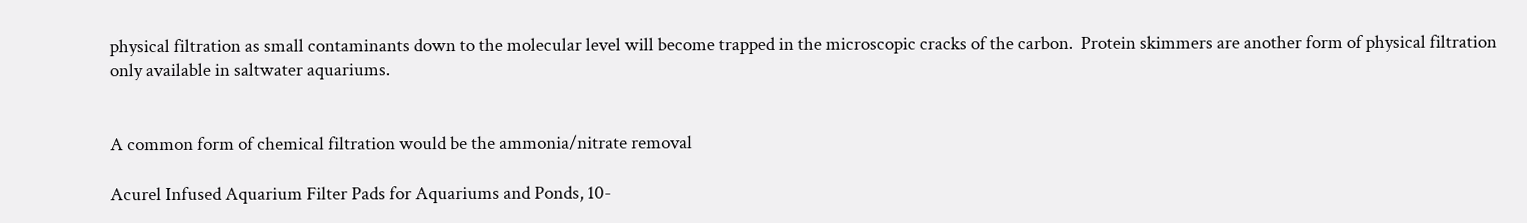physical filtration as small contaminants down to the molecular level will become trapped in the microscopic cracks of the carbon.  Protein skimmers are another form of physical filtration only available in saltwater aquariums.


A common form of chemical filtration would be the ammonia/nitrate removal

Acurel Infused Aquarium Filter Pads for Aquariums and Ponds, 10-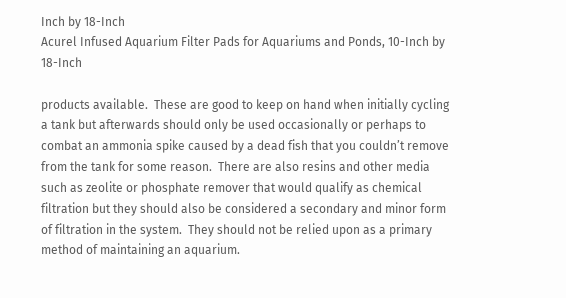Inch by 18-Inch
Acurel Infused Aquarium Filter Pads for Aquariums and Ponds, 10-Inch by 18-Inch

products available.  These are good to keep on hand when initially cycling a tank but afterwards should only be used occasionally or perhaps to combat an ammonia spike caused by a dead fish that you couldn’t remove from the tank for some reason.  There are also resins and other media such as zeolite or phosphate remover that would qualify as chemical filtration but they should also be considered a secondary and minor form of filtration in the system.  They should not be relied upon as a primary method of maintaining an aquarium.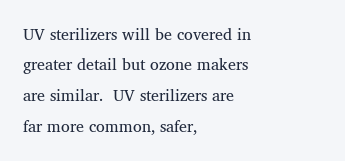UV sterilizers will be covered in greater detail but ozone makers are similar.  UV sterilizers are far more common, safer,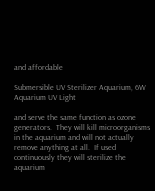and affordable

Submersible UV Sterilizer Aquarium, 6W Aquarium UV Light

and serve the same function as ozone generators.  They will kill microorganisms in the aquarium and will not actually remove anything at all.  If used continuously they will sterilize the aquarium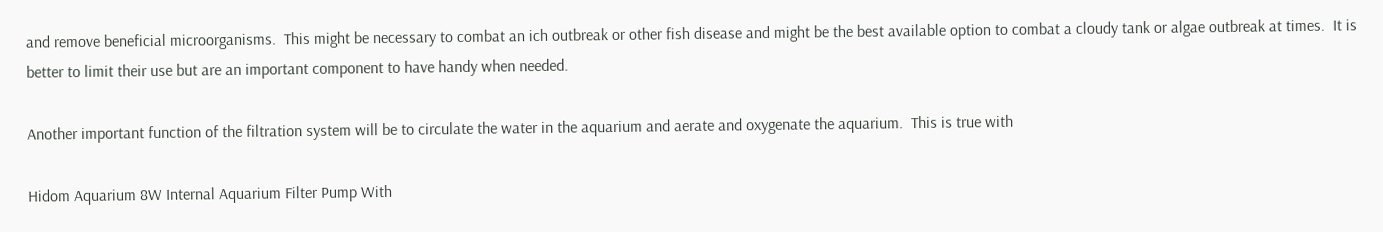and remove beneficial microorganisms.  This might be necessary to combat an ich outbreak or other fish disease and might be the best available option to combat a cloudy tank or algae outbreak at times.  It is better to limit their use but are an important component to have handy when needed.

Another important function of the filtration system will be to circulate the water in the aquarium and aerate and oxygenate the aquarium.  This is true with

Hidom Aquarium 8W Internal Aquarium Filter Pump With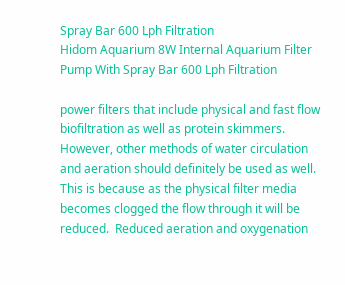Spray Bar 600 Lph Filtration
Hidom Aquarium 8W Internal Aquarium Filter Pump With Spray Bar 600 Lph Filtration

power filters that include physical and fast flow biofiltration as well as protein skimmers.  However, other methods of water circulation and aeration should definitely be used as well.  This is because as the physical filter media becomes clogged the flow through it will be reduced.  Reduced aeration and oxygenation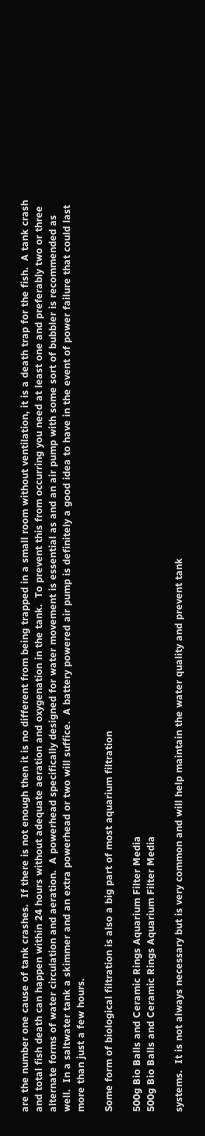are the number one cause of tank crashes.  If there is not enough then it is no different from being trapped in a small room without ventilation, it is a death trap for the fish.  A tank crash and total fish death can happen within 24 hours without adequate aeration and oxygenation in the tank.  To prevent this from occurring you need at least one and preferably two or three alternate forms of water circulation and aeration.  A powerhead specifically designed for water movement is essential as and an air pump with some sort of bubbler is recommended as well.  In a saltwater tank a skimmer and an extra powerhead or two will suffice.  A battery powered air pump is definitely a good idea to have in the event of power failure that could last more than just a few hours.

Some form of biological filtration is also a big part of most aquarium filtration

500g Bio Balls and Ceramic Rings Aquarium Filter Media
500g Bio Balls and Ceramic Rings Aquarium Filter Media

systems.  It is not always necessary but is very common and will help maintain the water quality and prevent tank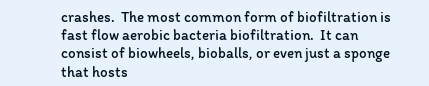crashes.  The most common form of biofiltration is fast flow aerobic bacteria biofiltration.  It can consist of biowheels, bioballs, or even just a sponge that hosts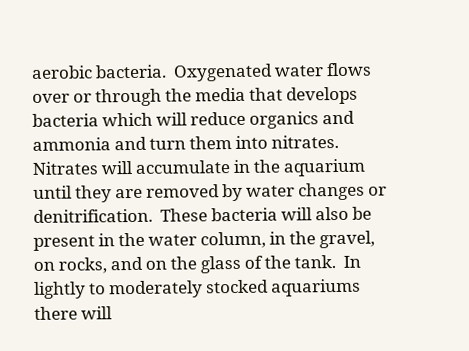aerobic bacteria.  Oxygenated water flows over or through the media that develops bacteria which will reduce organics and ammonia and turn them into nitrates.  Nitrates will accumulate in the aquarium until they are removed by water changes or denitrification.  These bacteria will also be present in the water column, in the gravel, on rocks, and on the glass of the tank.  In lightly to moderately stocked aquariums there will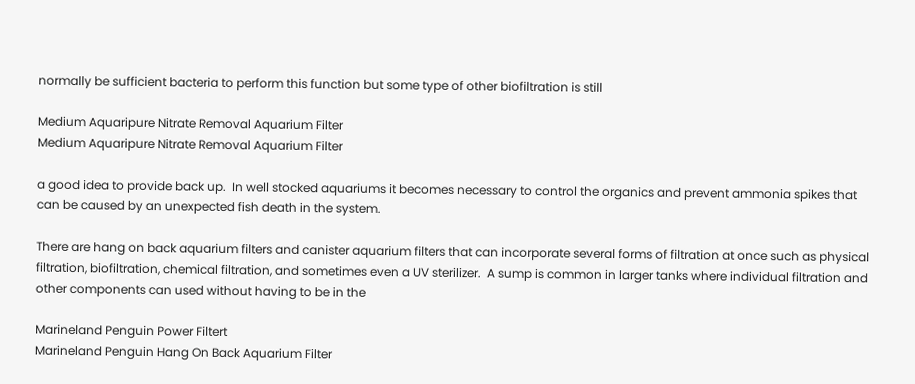normally be sufficient bacteria to perform this function but some type of other biofiltration is still

Medium Aquaripure Nitrate Removal Aquarium Filter
Medium Aquaripure Nitrate Removal Aquarium Filter

a good idea to provide back up.  In well stocked aquariums it becomes necessary to control the organics and prevent ammonia spikes that can be caused by an unexpected fish death in the system.

There are hang on back aquarium filters and canister aquarium filters that can incorporate several forms of filtration at once such as physical filtration, biofiltration, chemical filtration, and sometimes even a UV sterilizer.  A sump is common in larger tanks where individual filtration and other components can used without having to be in the

Marineland Penguin Power Filtert
Marineland Penguin Hang On Back Aquarium Filter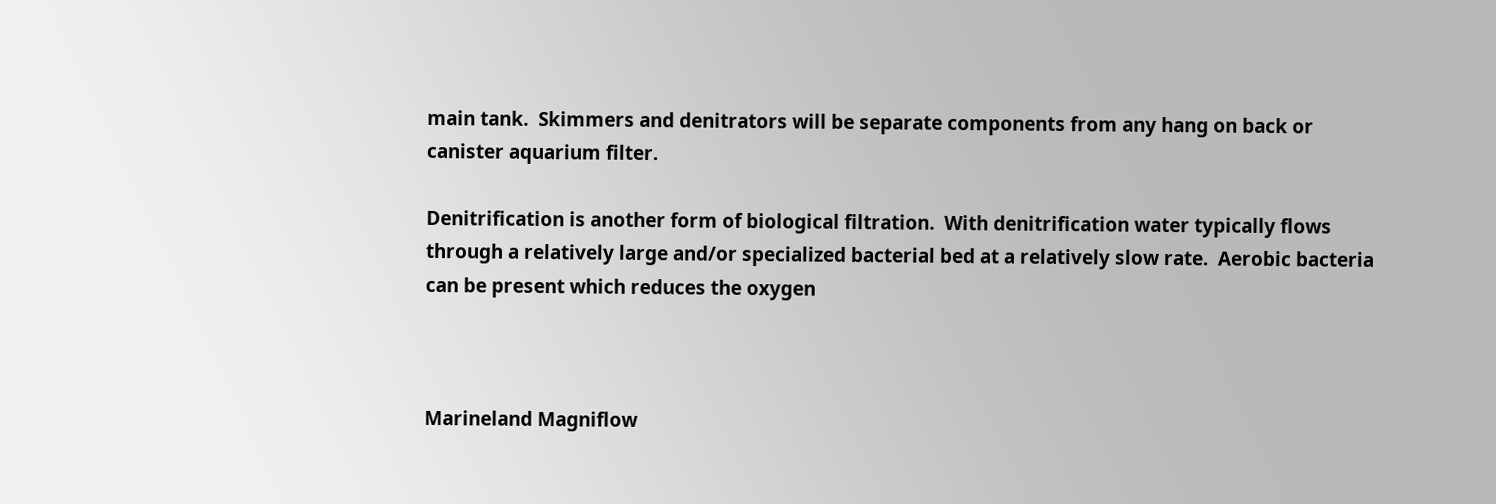main tank.  Skimmers and denitrators will be separate components from any hang on back or canister aquarium filter.

Denitrification is another form of biological filtration.  With denitrification water typically flows through a relatively large and/or specialized bacterial bed at a relatively slow rate.  Aerobic bacteria can be present which reduces the oxygen



Marineland Magniflow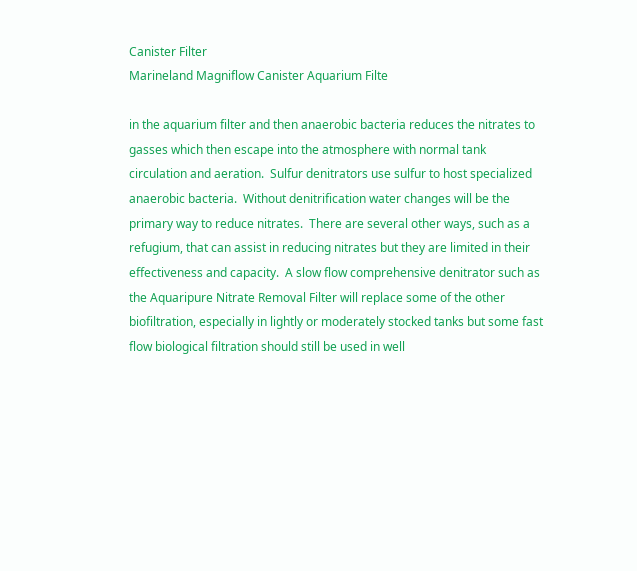Canister Filter
Marineland Magniflow Canister Aquarium Filte

in the aquarium filter and then anaerobic bacteria reduces the nitrates to gasses which then escape into the atmosphere with normal tank circulation and aeration.  Sulfur denitrators use sulfur to host specialized anaerobic bacteria.  Without denitrification water changes will be the primary way to reduce nitrates.  There are several other ways, such as a refugium, that can assist in reducing nitrates but they are limited in their effectiveness and capacity.  A slow flow comprehensive denitrator such as the Aquaripure Nitrate Removal Filter will replace some of the other biofiltration, especially in lightly or moderately stocked tanks but some fast flow biological filtration should still be used in well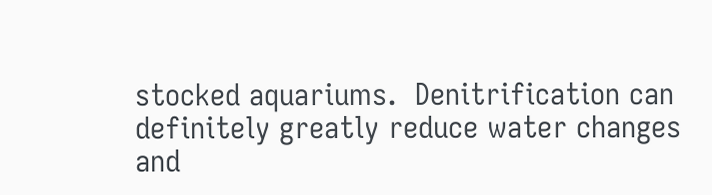stocked aquariums.  Denitrification can definitely greatly reduce water changes and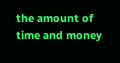the amount of time and money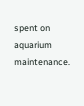spent on aquarium maintenance.